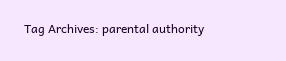Tag Archives: parental authority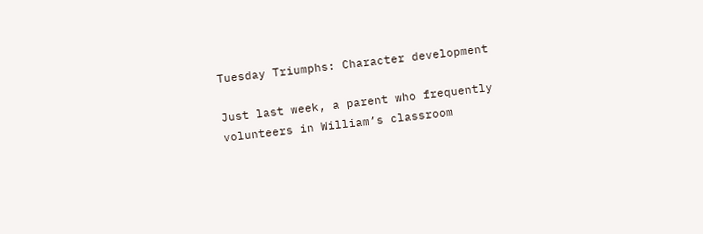Tuesday Triumphs: Character development

Just last week, a parent who frequently volunteers in William’s classroom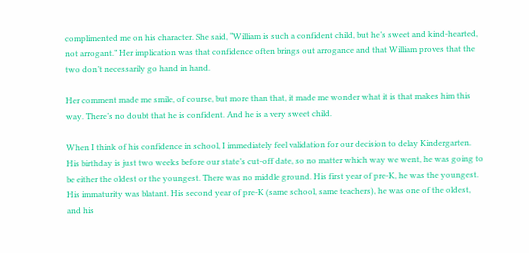complimented me on his character. She said, “William is such a confident child, but he’s sweet and kind-hearted, not arrogant.” Her implication was that confidence often brings out arrogance and that William proves that the two don’t necessarily go hand in hand.

Her comment made me smile, of course, but more than that, it made me wonder what it is that makes him this way. There’s no doubt that he is confident. And he is a very sweet child.

When I think of his confidence in school, I immediately feel validation for our decision to delay Kindergarten. His birthday is just two weeks before our state’s cut-off date, so no matter which way we went, he was going to be either the oldest or the youngest. There was no middle ground. His first year of pre-K, he was the youngest. His immaturity was blatant. His second year of pre-K (same school, same teachers), he was one of the oldest, and his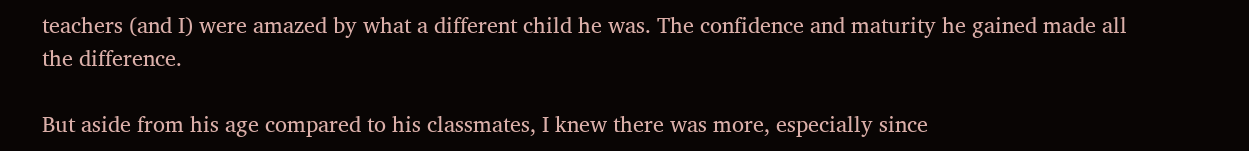teachers (and I) were amazed by what a different child he was. The confidence and maturity he gained made all the difference.

But aside from his age compared to his classmates, I knew there was more, especially since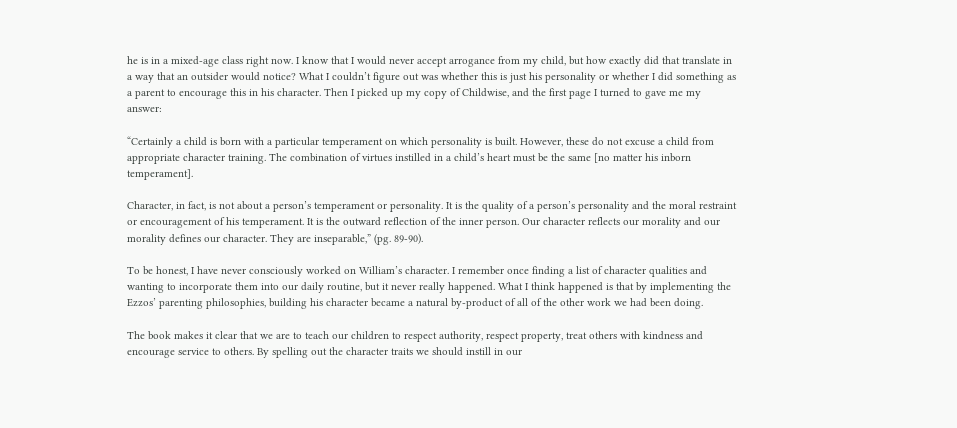he is in a mixed-age class right now. I know that I would never accept arrogance from my child, but how exactly did that translate in a way that an outsider would notice? What I couldn’t figure out was whether this is just his personality or whether I did something as a parent to encourage this in his character. Then I picked up my copy of Childwise, and the first page I turned to gave me my answer:

“Certainly a child is born with a particular temperament on which personality is built. However, these do not excuse a child from appropriate character training. The combination of virtues instilled in a child’s heart must be the same [no matter his inborn temperament].

Character, in fact, is not about a person’s temperament or personality. It is the quality of a person’s personality and the moral restraint or encouragement of his temperament. It is the outward reflection of the inner person. Our character reflects our morality and our morality defines our character. They are inseparable,” (pg. 89-90).

To be honest, I have never consciously worked on William’s character. I remember once finding a list of character qualities and wanting to incorporate them into our daily routine, but it never really happened. What I think happened is that by implementing the Ezzos’ parenting philosophies, building his character became a natural by-product of all of the other work we had been doing.

The book makes it clear that we are to teach our children to respect authority, respect property, treat others with kindness and encourage service to others. By spelling out the character traits we should instill in our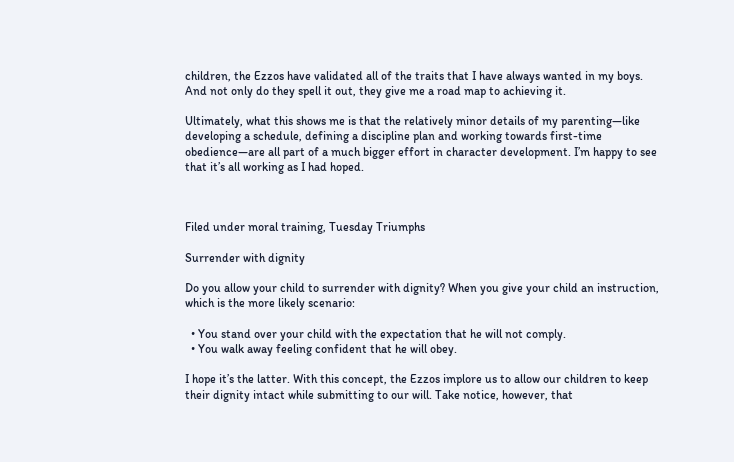children, the Ezzos have validated all of the traits that I have always wanted in my boys. And not only do they spell it out, they give me a road map to achieving it.

Ultimately, what this shows me is that the relatively minor details of my parenting—like developing a schedule, defining a discipline plan and working towards first-time obedience—are all part of a much bigger effort in character development. I’m happy to see that it’s all working as I had hoped.



Filed under moral training, Tuesday Triumphs

Surrender with dignity

Do you allow your child to surrender with dignity? When you give your child an instruction, which is the more likely scenario:

  • You stand over your child with the expectation that he will not comply.
  • You walk away feeling confident that he will obey.

I hope it’s the latter. With this concept, the Ezzos implore us to allow our children to keep their dignity intact while submitting to our will. Take notice, however, that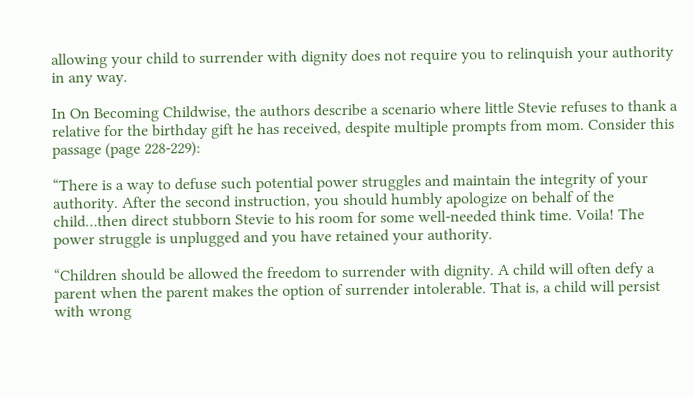allowing your child to surrender with dignity does not require you to relinquish your authority in any way.

In On Becoming Childwise, the authors describe a scenario where little Stevie refuses to thank a relative for the birthday gift he has received, despite multiple prompts from mom. Consider this passage (page 228-229):

“There is a way to defuse such potential power struggles and maintain the integrity of your authority. After the second instruction, you should humbly apologize on behalf of the child…then direct stubborn Stevie to his room for some well-needed think time. Voila! The power struggle is unplugged and you have retained your authority.

“Children should be allowed the freedom to surrender with dignity. A child will often defy a parent when the parent makes the option of surrender intolerable. That is, a child will persist with wrong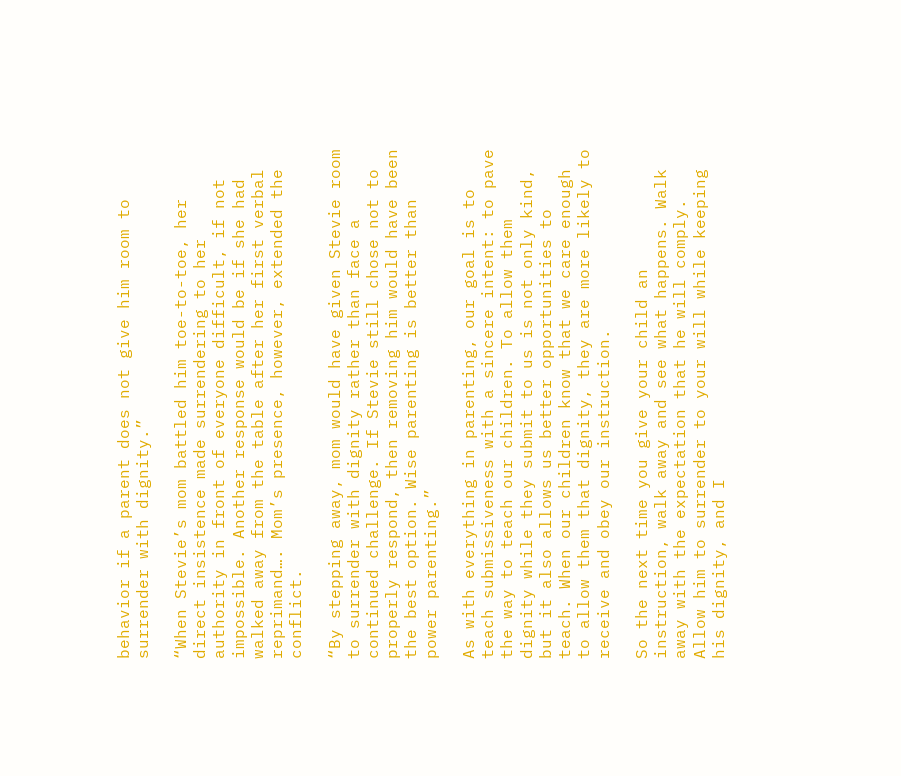behavior if a parent does not give him room to surrender with dignity.”

“When Stevie’s mom battled him toe-to-toe, her direct insistence made surrendering to her authority in front of everyone difficult, if not impossible. Another response would be if she had walked away from the table after her first verbal reprimand…. Mom’s presence, however, extended the conflict.

“By stepping away, mom would have given Stevie room to surrender with dignity rather than face a continued challenge. If Stevie still chose not to properly respond, then removing him would have been the best option. Wise parenting is better than power parenting.”

As with everything in parenting, our goal is to teach submissiveness with a sincere intent: to pave the way to teach our children. To allow them dignity while they submit to us is not only kind, but it also allows us better opportunities to teach. When our children know that we care enough to allow them that dignity, they are more likely to receive and obey our instruction.

So the next time you give your child an instruction, walk away and see what happens. Walk away with the expectation that he will comply. Allow him to surrender to your will while keeping his dignity, and I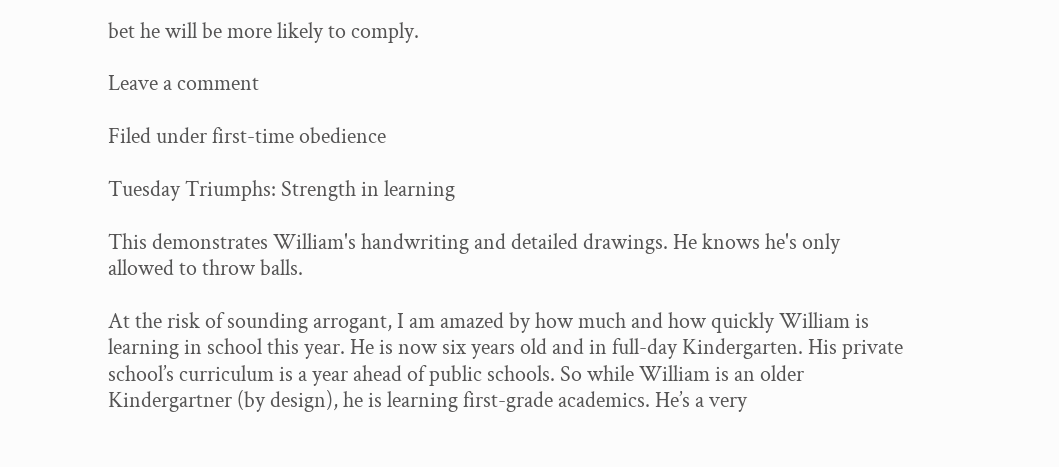bet he will be more likely to comply.

Leave a comment

Filed under first-time obedience

Tuesday Triumphs: Strength in learning

This demonstrates William's handwriting and detailed drawings. He knows he's only allowed to throw balls.

At the risk of sounding arrogant, I am amazed by how much and how quickly William is learning in school this year. He is now six years old and in full-day Kindergarten. His private school’s curriculum is a year ahead of public schools. So while William is an older Kindergartner (by design), he is learning first-grade academics. He’s a very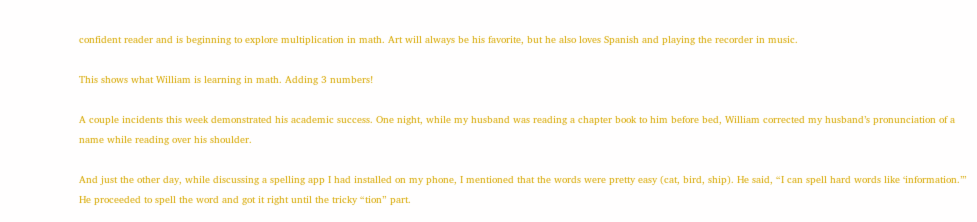confident reader and is beginning to explore multiplication in math. Art will always be his favorite, but he also loves Spanish and playing the recorder in music.

This shows what William is learning in math. Adding 3 numbers!

A couple incidents this week demonstrated his academic success. One night, while my husband was reading a chapter book to him before bed, William corrected my husband’s pronunciation of a name while reading over his shoulder.

And just the other day, while discussing a spelling app I had installed on my phone, I mentioned that the words were pretty easy (cat, bird, ship). He said, “I can spell hard words like ‘information.’” He proceeded to spell the word and got it right until the tricky “tion” part.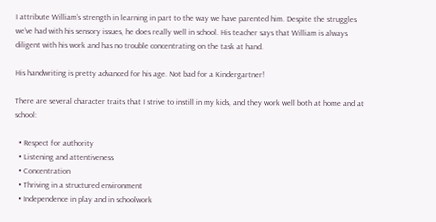I attribute William’s strength in learning in part to the way we have parented him. Despite the struggles we’ve had with his sensory issues, he does really well in school. His teacher says that William is always diligent with his work and has no trouble concentrating on the task at hand.

His handwriting is pretty advanced for his age. Not bad for a Kindergartner!

There are several character traits that I strive to instill in my kids, and they work well both at home and at school:

  • Respect for authority
  • Listening and attentiveness
  • Concentration
  • Thriving in a structured environment
  • Independence in play and in schoolwork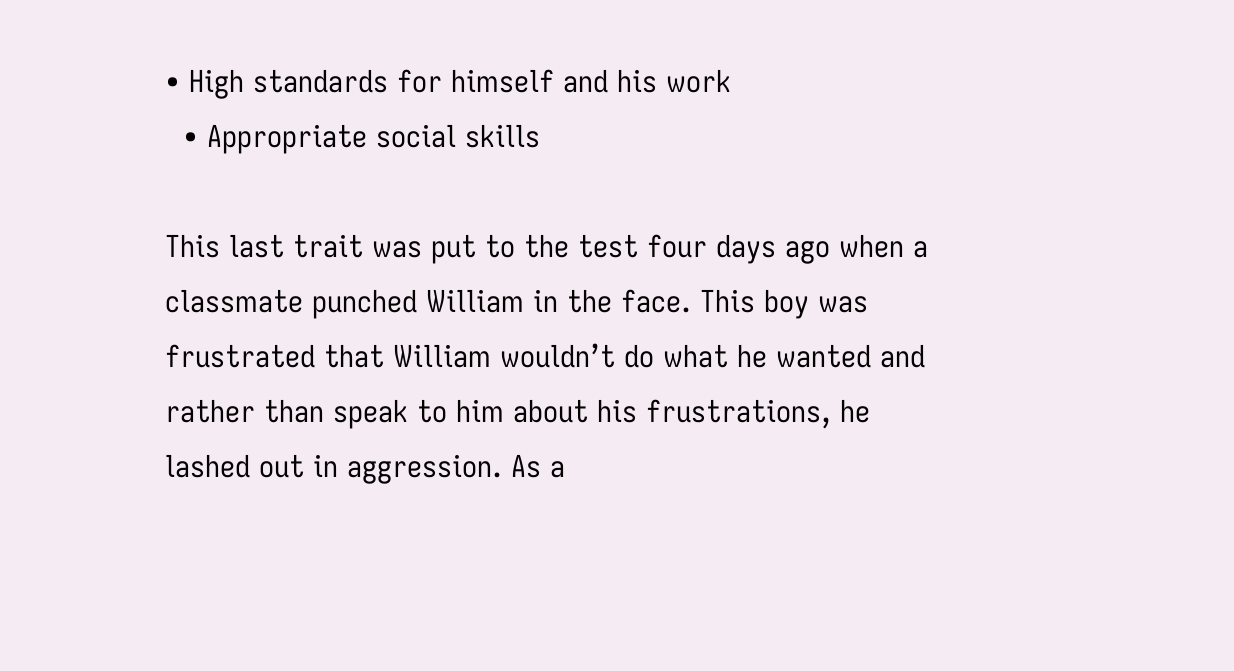• High standards for himself and his work
  • Appropriate social skills

This last trait was put to the test four days ago when a classmate punched William in the face. This boy was frustrated that William wouldn’t do what he wanted and rather than speak to him about his frustrations, he lashed out in aggression. As a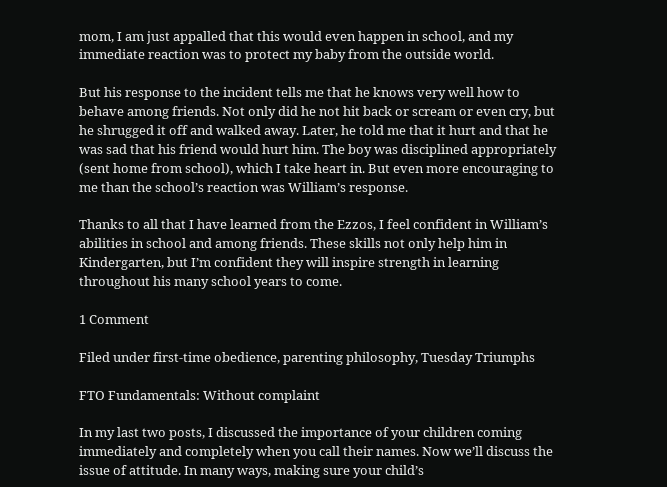mom, I am just appalled that this would even happen in school, and my immediate reaction was to protect my baby from the outside world.

But his response to the incident tells me that he knows very well how to behave among friends. Not only did he not hit back or scream or even cry, but he shrugged it off and walked away. Later, he told me that it hurt and that he was sad that his friend would hurt him. The boy was disciplined appropriately (sent home from school), which I take heart in. But even more encouraging to me than the school’s reaction was William’s response.

Thanks to all that I have learned from the Ezzos, I feel confident in William’s abilities in school and among friends. These skills not only help him in Kindergarten, but I’m confident they will inspire strength in learning throughout his many school years to come.

1 Comment

Filed under first-time obedience, parenting philosophy, Tuesday Triumphs

FTO Fundamentals: Without complaint

In my last two posts, I discussed the importance of your children coming immediately and completely when you call their names. Now we’ll discuss the issue of attitude. In many ways, making sure your child’s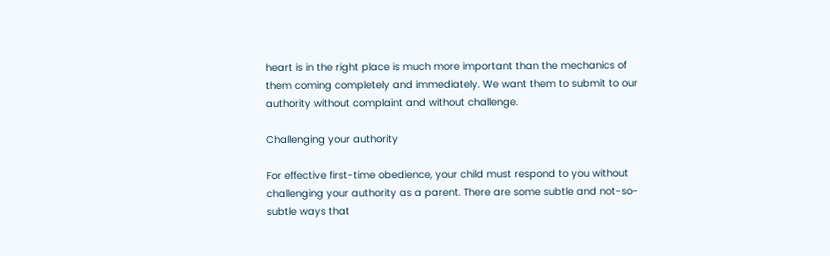heart is in the right place is much more important than the mechanics of them coming completely and immediately. We want them to submit to our authority without complaint and without challenge.

Challenging your authority

For effective first-time obedience, your child must respond to you without challenging your authority as a parent. There are some subtle and not-so-subtle ways that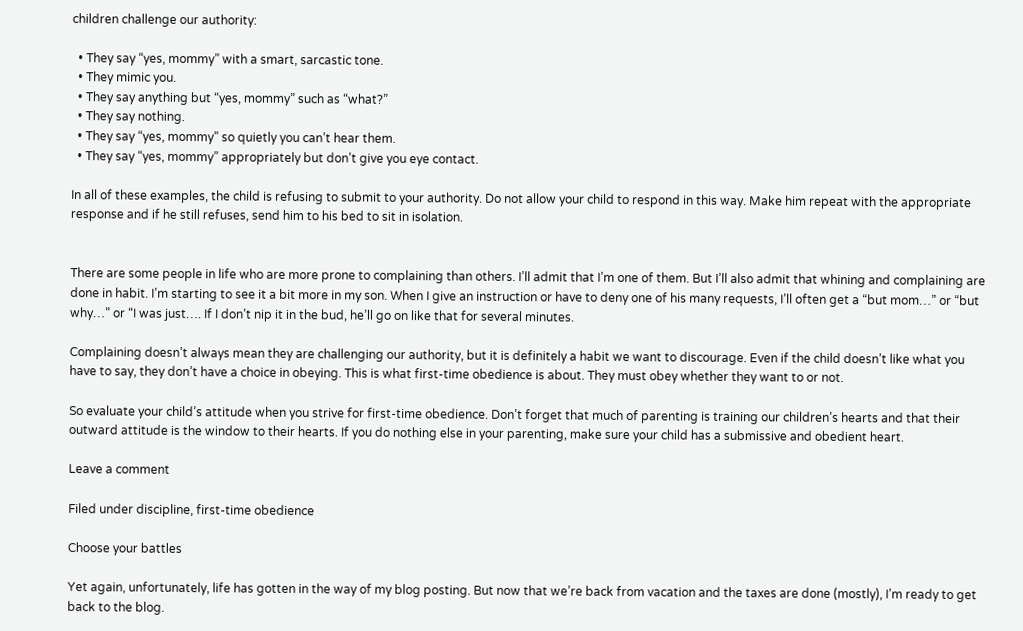children challenge our authority:

  • They say “yes, mommy” with a smart, sarcastic tone.
  • They mimic you.
  • They say anything but “yes, mommy” such as “what?”
  • They say nothing.
  • They say “yes, mommy” so quietly you can’t hear them.
  • They say “yes, mommy” appropriately but don’t give you eye contact.

In all of these examples, the child is refusing to submit to your authority. Do not allow your child to respond in this way. Make him repeat with the appropriate response and if he still refuses, send him to his bed to sit in isolation.


There are some people in life who are more prone to complaining than others. I’ll admit that I’m one of them. But I’ll also admit that whining and complaining are done in habit. I’m starting to see it a bit more in my son. When I give an instruction or have to deny one of his many requests, I’ll often get a “but mom…” or “but why…” or “I was just…. If I don’t nip it in the bud, he’ll go on like that for several minutes.

Complaining doesn’t always mean they are challenging our authority, but it is definitely a habit we want to discourage. Even if the child doesn’t like what you have to say, they don’t have a choice in obeying. This is what first-time obedience is about. They must obey whether they want to or not.

So evaluate your child’s attitude when you strive for first-time obedience. Don’t forget that much of parenting is training our children’s hearts and that their outward attitude is the window to their hearts. If you do nothing else in your parenting, make sure your child has a submissive and obedient heart.

Leave a comment

Filed under discipline, first-time obedience

Choose your battles

Yet again, unfortunately, life has gotten in the way of my blog posting. But now that we’re back from vacation and the taxes are done (mostly), I’m ready to get back to the blog.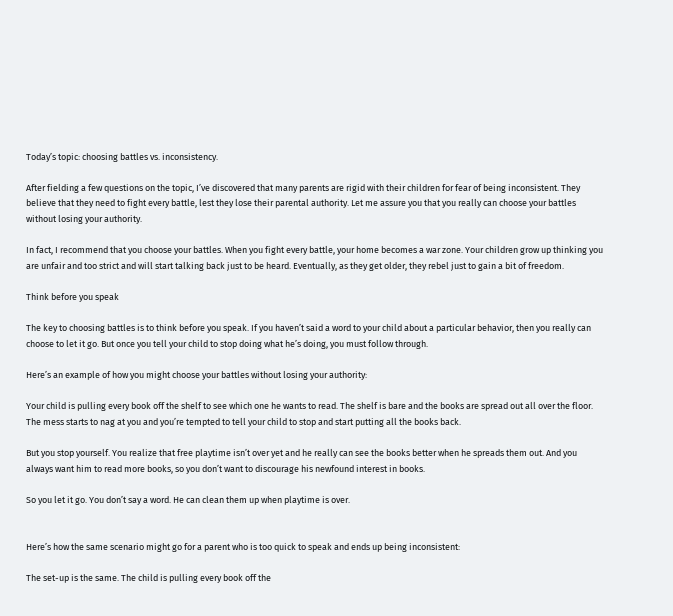Today’s topic: choosing battles vs. inconsistency.

After fielding a few questions on the topic, I’ve discovered that many parents are rigid with their children for fear of being inconsistent. They believe that they need to fight every battle, lest they lose their parental authority. Let me assure you that you really can choose your battles without losing your authority.

In fact, I recommend that you choose your battles. When you fight every battle, your home becomes a war zone. Your children grow up thinking you are unfair and too strict and will start talking back just to be heard. Eventually, as they get older, they rebel just to gain a bit of freedom.

Think before you speak

The key to choosing battles is to think before you speak. If you haven’t said a word to your child about a particular behavior, then you really can choose to let it go. But once you tell your child to stop doing what he’s doing, you must follow through.

Here’s an example of how you might choose your battles without losing your authority:

Your child is pulling every book off the shelf to see which one he wants to read. The shelf is bare and the books are spread out all over the floor. The mess starts to nag at you and you’re tempted to tell your child to stop and start putting all the books back.

But you stop yourself. You realize that free playtime isn’t over yet and he really can see the books better when he spreads them out. And you always want him to read more books, so you don’t want to discourage his newfound interest in books.

So you let it go. You don’t say a word. He can clean them up when playtime is over.


Here’s how the same scenario might go for a parent who is too quick to speak and ends up being inconsistent:

The set-up is the same. The child is pulling every book off the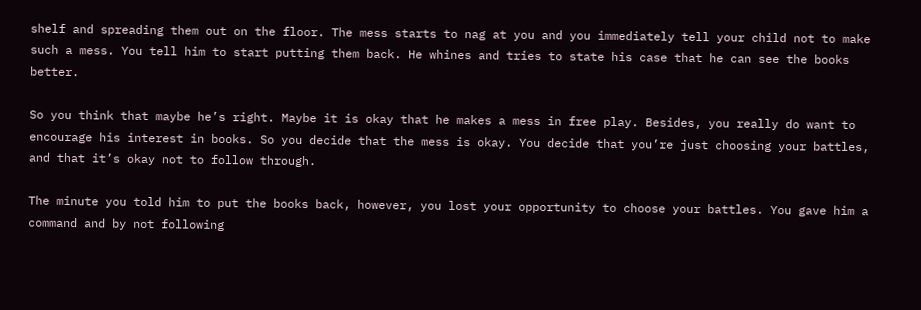shelf and spreading them out on the floor. The mess starts to nag at you and you immediately tell your child not to make such a mess. You tell him to start putting them back. He whines and tries to state his case that he can see the books better.

So you think that maybe he’s right. Maybe it is okay that he makes a mess in free play. Besides, you really do want to encourage his interest in books. So you decide that the mess is okay. You decide that you’re just choosing your battles, and that it’s okay not to follow through.

The minute you told him to put the books back, however, you lost your opportunity to choose your battles. You gave him a command and by not following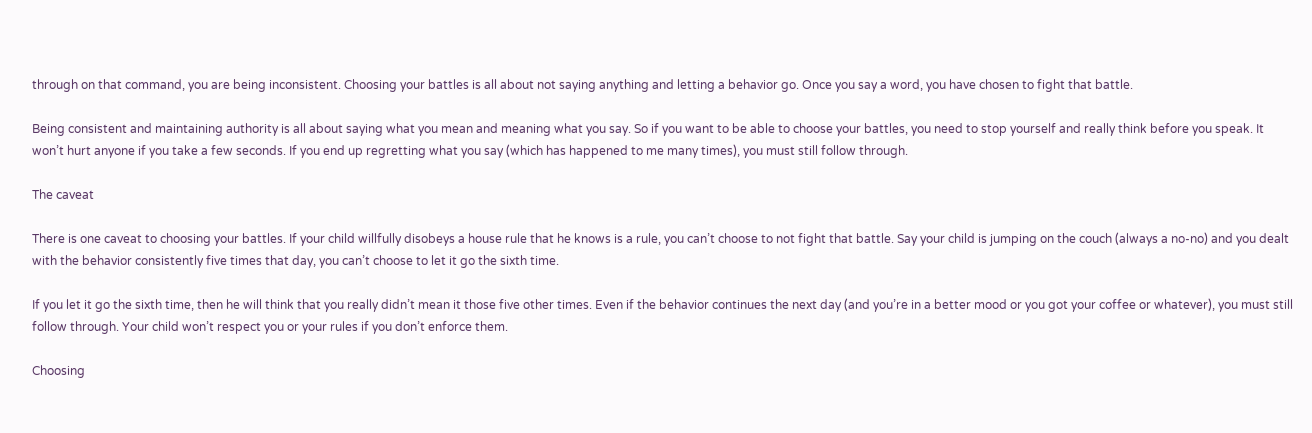through on that command, you are being inconsistent. Choosing your battles is all about not saying anything and letting a behavior go. Once you say a word, you have chosen to fight that battle.

Being consistent and maintaining authority is all about saying what you mean and meaning what you say. So if you want to be able to choose your battles, you need to stop yourself and really think before you speak. It won’t hurt anyone if you take a few seconds. If you end up regretting what you say (which has happened to me many times), you must still follow through.

The caveat

There is one caveat to choosing your battles. If your child willfully disobeys a house rule that he knows is a rule, you can’t choose to not fight that battle. Say your child is jumping on the couch (always a no-no) and you dealt with the behavior consistently five times that day, you can’t choose to let it go the sixth time.

If you let it go the sixth time, then he will think that you really didn’t mean it those five other times. Even if the behavior continues the next day (and you’re in a better mood or you got your coffee or whatever), you must still follow through. Your child won’t respect you or your rules if you don’t enforce them.

Choosing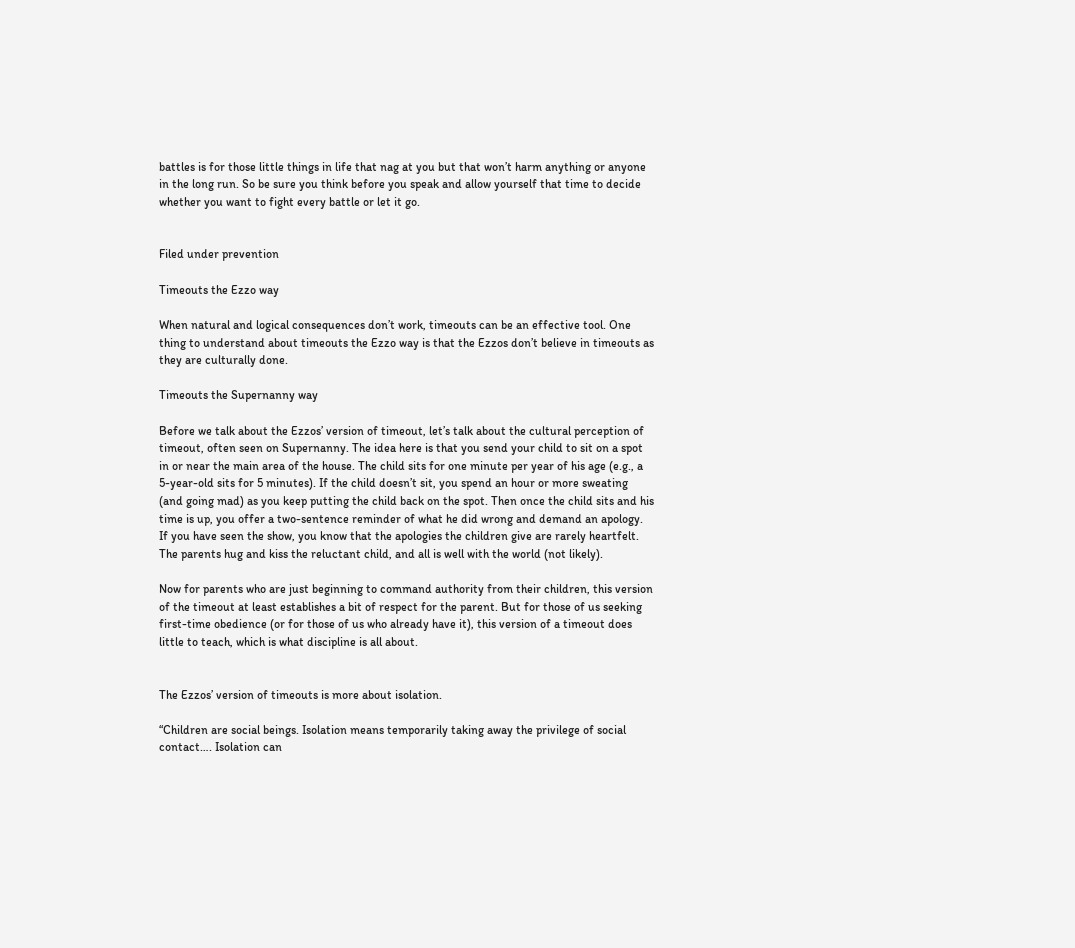battles is for those little things in life that nag at you but that won’t harm anything or anyone in the long run. So be sure you think before you speak and allow yourself that time to decide whether you want to fight every battle or let it go.


Filed under prevention

Timeouts the Ezzo way

When natural and logical consequences don’t work, timeouts can be an effective tool. One thing to understand about timeouts the Ezzo way is that the Ezzos don’t believe in timeouts as they are culturally done.

Timeouts the Supernanny way

Before we talk about the Ezzos’ version of timeout, let’s talk about the cultural perception of timeout, often seen on Supernanny. The idea here is that you send your child to sit on a spot in or near the main area of the house. The child sits for one minute per year of his age (e.g., a 5-year-old sits for 5 minutes). If the child doesn’t sit, you spend an hour or more sweating (and going mad) as you keep putting the child back on the spot. Then once the child sits and his time is up, you offer a two-sentence reminder of what he did wrong and demand an apology. If you have seen the show, you know that the apologies the children give are rarely heartfelt. The parents hug and kiss the reluctant child, and all is well with the world (not likely).

Now for parents who are just beginning to command authority from their children, this version of the timeout at least establishes a bit of respect for the parent. But for those of us seeking first-time obedience (or for those of us who already have it), this version of a timeout does little to teach, which is what discipline is all about.


The Ezzos’ version of timeouts is more about isolation.

“Children are social beings. Isolation means temporarily taking away the privilege of social contact…. Isolation can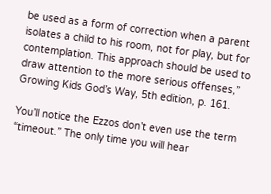be used as a form of correction when a parent isolates a child to his room, not for play, but for contemplation. This approach should be used to draw attention to the more serious offenses,” Growing Kids God’s Way, 5th edition, p. 161.

You’ll notice the Ezzos don’t even use the term “timeout.” The only time you will hear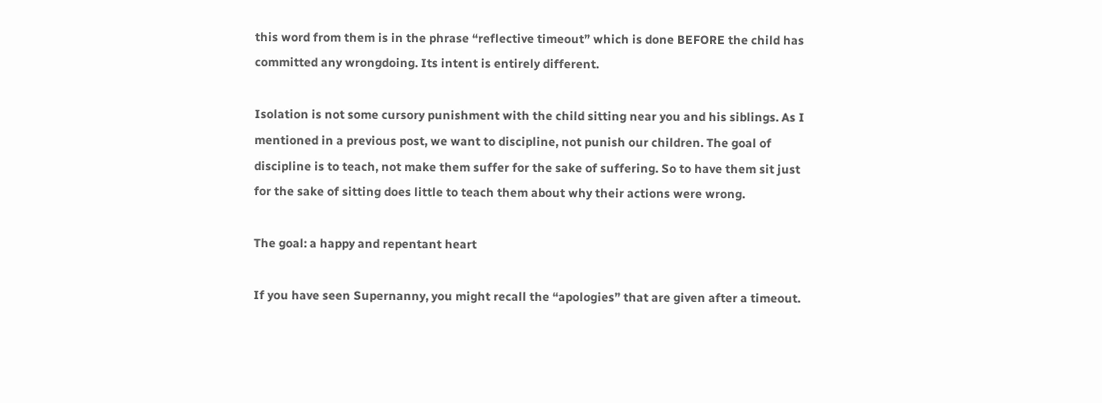this word from them is in the phrase “reflective timeout” which is done BEFORE the child has committed any wrongdoing. Its intent is entirely different.

Isolation is not some cursory punishment with the child sitting near you and his siblings. As I mentioned in a previous post, we want to discipline, not punish our children. The goal of discipline is to teach, not make them suffer for the sake of suffering. So to have them sit just for the sake of sitting does little to teach them about why their actions were wrong.

The goal: a happy and repentant heart

If you have seen Supernanny, you might recall the “apologies” that are given after a timeout.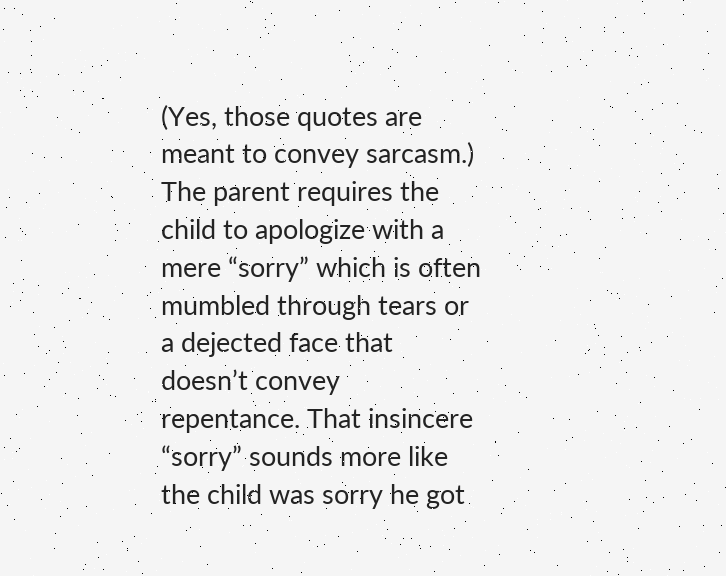(Yes, those quotes are meant to convey sarcasm.) The parent requires the child to apologize with a mere “sorry” which is often mumbled through tears or a dejected face that doesn’t convey repentance. That insincere “sorry” sounds more like the child was sorry he got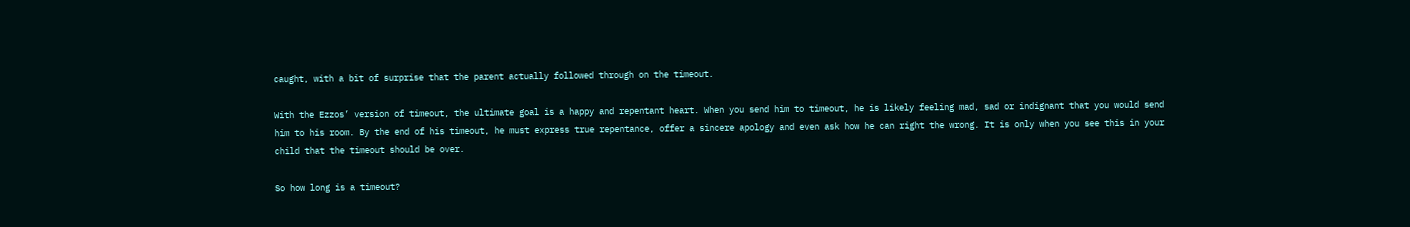caught, with a bit of surprise that the parent actually followed through on the timeout.

With the Ezzos’ version of timeout, the ultimate goal is a happy and repentant heart. When you send him to timeout, he is likely feeling mad, sad or indignant that you would send him to his room. By the end of his timeout, he must express true repentance, offer a sincere apology and even ask how he can right the wrong. It is only when you see this in your child that the timeout should be over.

So how long is a timeout?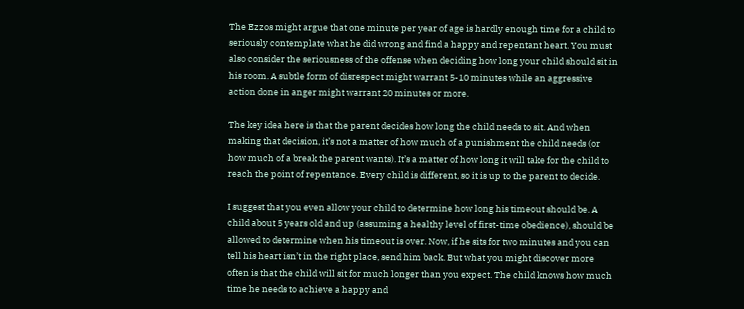The Ezzos might argue that one minute per year of age is hardly enough time for a child to seriously contemplate what he did wrong and find a happy and repentant heart. You must also consider the seriousness of the offense when deciding how long your child should sit in his room. A subtle form of disrespect might warrant 5-10 minutes while an aggressive action done in anger might warrant 20 minutes or more.

The key idea here is that the parent decides how long the child needs to sit. And when making that decision, it’s not a matter of how much of a punishment the child needs (or how much of a break the parent wants). It’s a matter of how long it will take for the child to reach the point of repentance. Every child is different, so it is up to the parent to decide.

I suggest that you even allow your child to determine how long his timeout should be. A child about 5 years old and up (assuming a healthy level of first-time obedience), should be allowed to determine when his timeout is over. Now, if he sits for two minutes and you can tell his heart isn’t in the right place, send him back. But what you might discover more often is that the child will sit for much longer than you expect. The child knows how much time he needs to achieve a happy and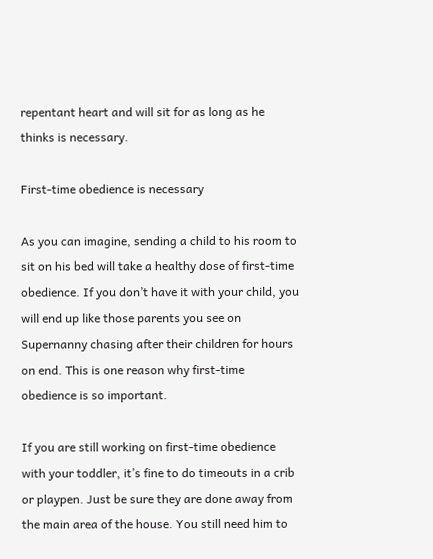repentant heart and will sit for as long as he thinks is necessary.

First-time obedience is necessary

As you can imagine, sending a child to his room to sit on his bed will take a healthy dose of first-time obedience. If you don’t have it with your child, you will end up like those parents you see on Supernanny chasing after their children for hours on end. This is one reason why first-time obedience is so important.

If you are still working on first-time obedience with your toddler, it’s fine to do timeouts in a crib or playpen. Just be sure they are done away from the main area of the house. You still need him to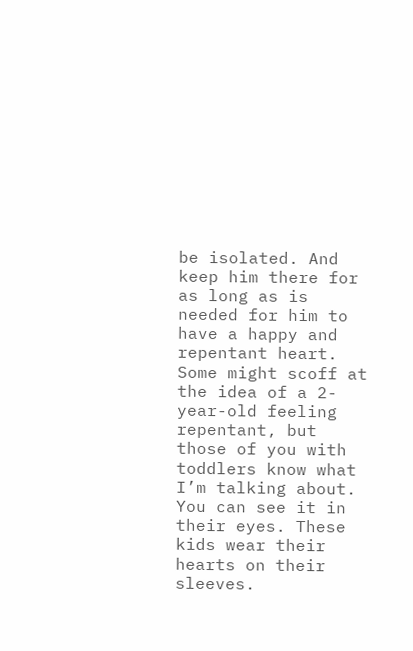be isolated. And keep him there for as long as is needed for him to have a happy and repentant heart. Some might scoff at the idea of a 2-year-old feeling repentant, but those of you with toddlers know what I’m talking about. You can see it in their eyes. These kids wear their hearts on their sleeves.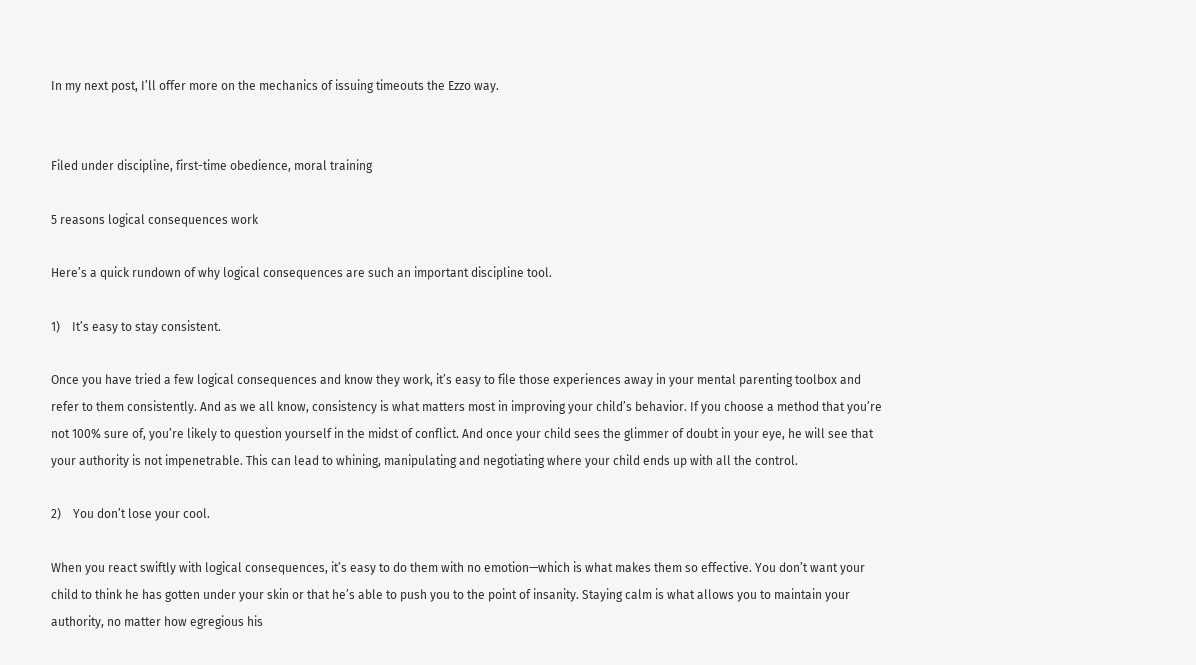In my next post, I’ll offer more on the mechanics of issuing timeouts the Ezzo way.


Filed under discipline, first-time obedience, moral training

5 reasons logical consequences work

Here’s a quick rundown of why logical consequences are such an important discipline tool.

1)    It’s easy to stay consistent.

Once you have tried a few logical consequences and know they work, it’s easy to file those experiences away in your mental parenting toolbox and refer to them consistently. And as we all know, consistency is what matters most in improving your child’s behavior. If you choose a method that you’re not 100% sure of, you’re likely to question yourself in the midst of conflict. And once your child sees the glimmer of doubt in your eye, he will see that your authority is not impenetrable. This can lead to whining, manipulating and negotiating where your child ends up with all the control.

2)    You don’t lose your cool.

When you react swiftly with logical consequences, it’s easy to do them with no emotion—which is what makes them so effective. You don’t want your child to think he has gotten under your skin or that he’s able to push you to the point of insanity. Staying calm is what allows you to maintain your authority, no matter how egregious his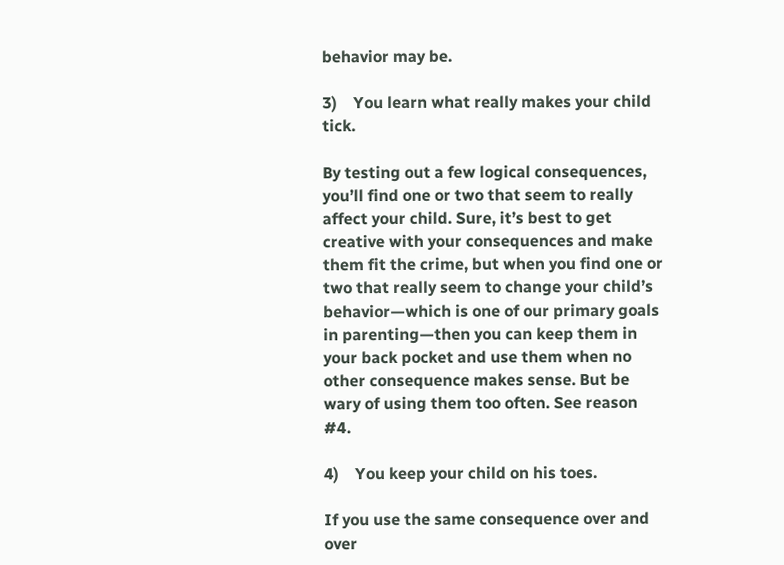behavior may be.

3)    You learn what really makes your child tick.

By testing out a few logical consequences, you’ll find one or two that seem to really affect your child. Sure, it’s best to get creative with your consequences and make them fit the crime, but when you find one or two that really seem to change your child’s behavior—which is one of our primary goals in parenting—then you can keep them in your back pocket and use them when no other consequence makes sense. But be wary of using them too often. See reason #4.

4)    You keep your child on his toes.

If you use the same consequence over and over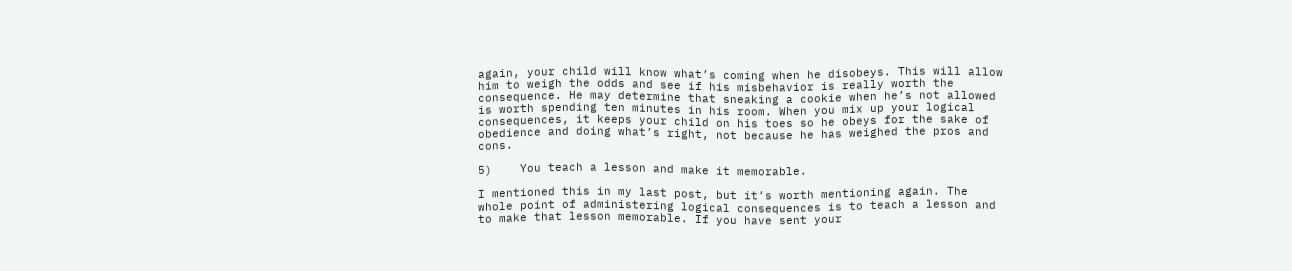again, your child will know what’s coming when he disobeys. This will allow him to weigh the odds and see if his misbehavior is really worth the consequence. He may determine that sneaking a cookie when he’s not allowed is worth spending ten minutes in his room. When you mix up your logical consequences, it keeps your child on his toes so he obeys for the sake of obedience and doing what’s right, not because he has weighed the pros and cons.

5)    You teach a lesson and make it memorable.

I mentioned this in my last post, but it’s worth mentioning again. The whole point of administering logical consequences is to teach a lesson and to make that lesson memorable. If you have sent your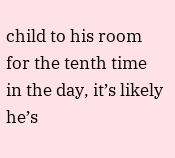child to his room for the tenth time in the day, it’s likely he’s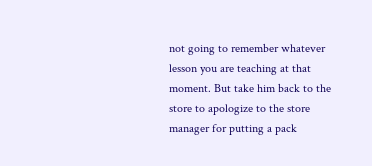not going to remember whatever lesson you are teaching at that moment. But take him back to the store to apologize to the store manager for putting a pack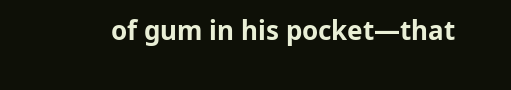of gum in his pocket—that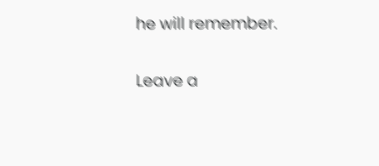he will remember.

Leave a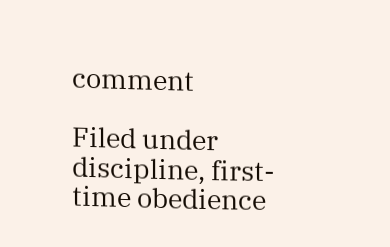comment

Filed under discipline, first-time obedience